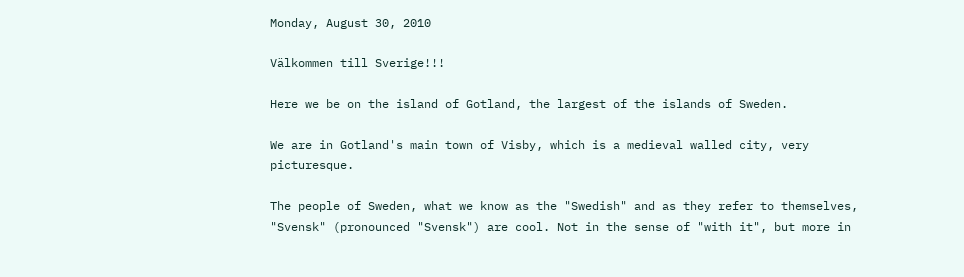Monday, August 30, 2010

Välkommen till Sverige!!!

Here we be on the island of Gotland, the largest of the islands of Sweden.

We are in Gotland's main town of Visby, which is a medieval walled city, very picturesque.

The people of Sweden, what we know as the "Swedish" and as they refer to themselves, "Svensk" (pronounced "Svensk") are cool. Not in the sense of "with it", but more in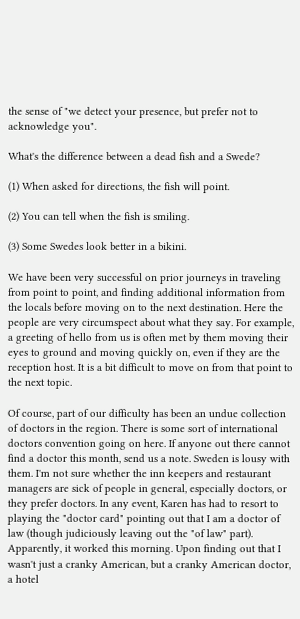the sense of "we detect your presence, but prefer not to acknowledge you".

What's the difference between a dead fish and a Swede?

(1) When asked for directions, the fish will point.

(2) You can tell when the fish is smiling.

(3) Some Swedes look better in a bikini.

We have been very successful on prior journeys in traveling from point to point, and finding additional information from the locals before moving on to the next destination. Here the people are very circumspect about what they say. For example, a greeting of hello from us is often met by them moving their eyes to ground and moving quickly on, even if they are the reception host. It is a bit difficult to move on from that point to the next topic.

Of course, part of our difficulty has been an undue collection of doctors in the region. There is some sort of international doctors convention going on here. If anyone out there cannot find a doctor this month, send us a note. Sweden is lousy with them. I'm not sure whether the inn keepers and restaurant managers are sick of people in general, especially doctors, or they prefer doctors. In any event, Karen has had to resort to playing the "doctor card" pointing out that I am a doctor of law (though judiciously leaving out the "of law" part). Apparently, it worked this morning. Upon finding out that I wasn't just a cranky American, but a cranky American doctor, a hotel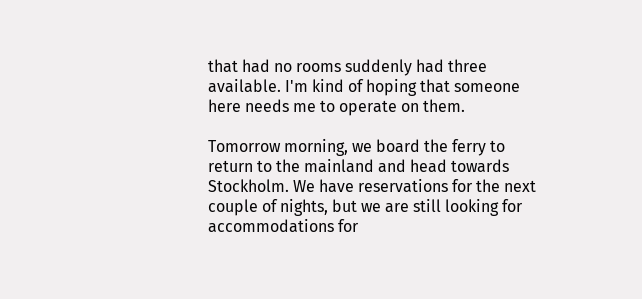that had no rooms suddenly had three available. I'm kind of hoping that someone here needs me to operate on them.

Tomorrow morning, we board the ferry to return to the mainland and head towards Stockholm. We have reservations for the next couple of nights, but we are still looking for accommodations for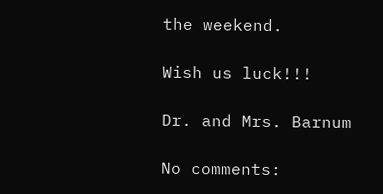the weekend.

Wish us luck!!!

Dr. and Mrs. Barnum

No comments: